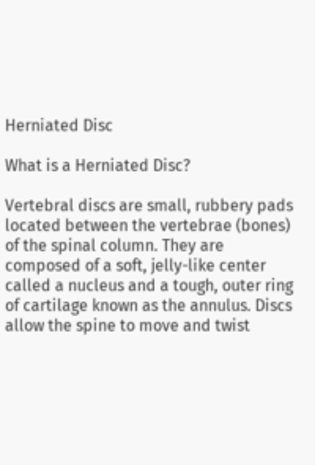Herniated Disc

What is a Herniated Disc?

Vertebral discs are small, rubbery pads located between the vertebrae (bones) of the spinal column. They are composed of a soft, jelly-like center called a nucleus and a tough, outer ring of cartilage known as the annulus. Discs allow the spine to move and twist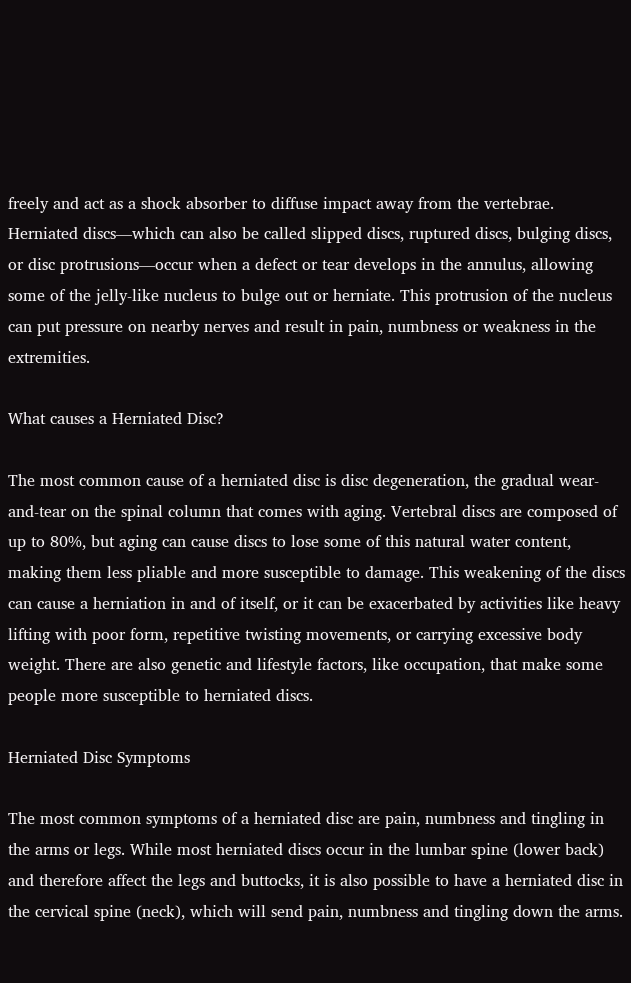freely and act as a shock absorber to diffuse impact away from the vertebrae. Herniated discs—which can also be called slipped discs, ruptured discs, bulging discs, or disc protrusions—occur when a defect or tear develops in the annulus, allowing some of the jelly-like nucleus to bulge out or herniate. This protrusion of the nucleus can put pressure on nearby nerves and result in pain, numbness or weakness in the extremities.

What causes a Herniated Disc?

The most common cause of a herniated disc is disc degeneration, the gradual wear-and-tear on the spinal column that comes with aging. Vertebral discs are composed of up to 80%, but aging can cause discs to lose some of this natural water content, making them less pliable and more susceptible to damage. This weakening of the discs can cause a herniation in and of itself, or it can be exacerbated by activities like heavy lifting with poor form, repetitive twisting movements, or carrying excessive body weight. There are also genetic and lifestyle factors, like occupation, that make some people more susceptible to herniated discs.

Herniated Disc Symptoms

The most common symptoms of a herniated disc are pain, numbness and tingling in the arms or legs. While most herniated discs occur in the lumbar spine (lower back) and therefore affect the legs and buttocks, it is also possible to have a herniated disc in the cervical spine (neck), which will send pain, numbness and tingling down the arms.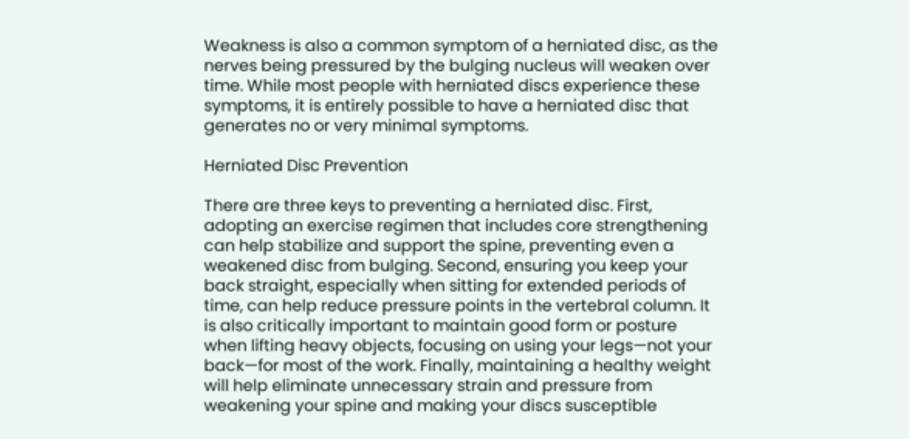Weakness is also a common symptom of a herniated disc, as the nerves being pressured by the bulging nucleus will weaken over time. While most people with herniated discs experience these symptoms, it is entirely possible to have a herniated disc that generates no or very minimal symptoms.

Herniated Disc Prevention

There are three keys to preventing a herniated disc. First, adopting an exercise regimen that includes core strengthening can help stabilize and support the spine, preventing even a weakened disc from bulging. Second, ensuring you keep your back straight, especially when sitting for extended periods of time, can help reduce pressure points in the vertebral column. It is also critically important to maintain good form or posture when lifting heavy objects, focusing on using your legs—not your back—for most of the work. Finally, maintaining a healthy weight will help eliminate unnecessary strain and pressure from weakening your spine and making your discs susceptible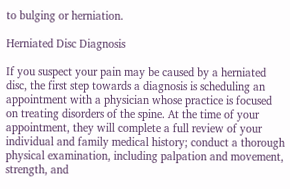to bulging or herniation.

Herniated Disc Diagnosis

If you suspect your pain may be caused by a herniated disc, the first step towards a diagnosis is scheduling an appointment with a physician whose practice is focused on treating disorders of the spine. At the time of your appointment, they will complete a full review of your individual and family medical history; conduct a thorough physical examination, including palpation and movement, strength, and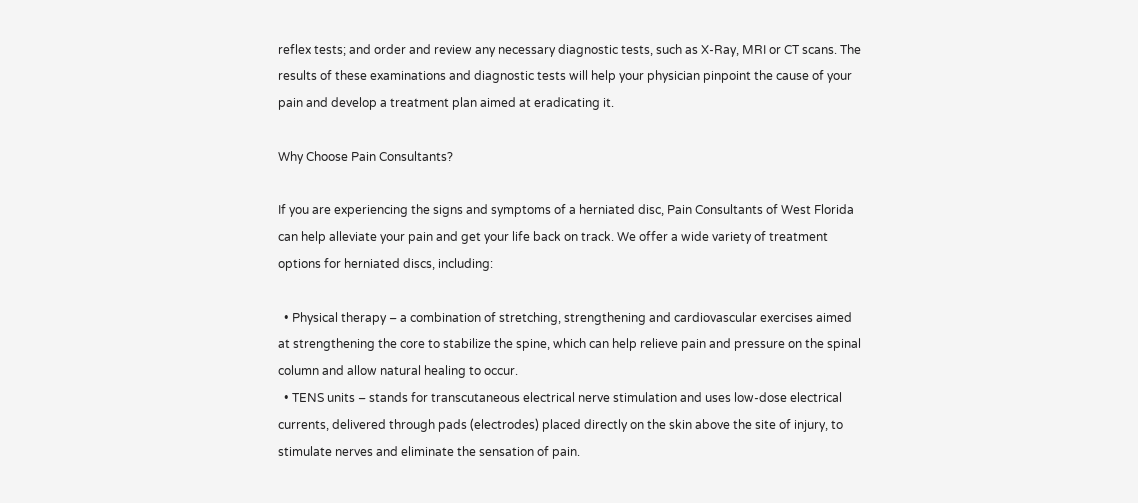reflex tests; and order and review any necessary diagnostic tests, such as X-Ray, MRI or CT scans. The results of these examinations and diagnostic tests will help your physician pinpoint the cause of your pain and develop a treatment plan aimed at eradicating it.

Why Choose Pain Consultants?

If you are experiencing the signs and symptoms of a herniated disc, Pain Consultants of West Florida can help alleviate your pain and get your life back on track. We offer a wide variety of treatment options for herniated discs, including:

  • Physical therapy – a combination of stretching, strengthening and cardiovascular exercises aimed at strengthening the core to stabilize the spine, which can help relieve pain and pressure on the spinal column and allow natural healing to occur.
  • TENS units – stands for transcutaneous electrical nerve stimulation and uses low-dose electrical currents, delivered through pads (electrodes) placed directly on the skin above the site of injury, to stimulate nerves and eliminate the sensation of pain.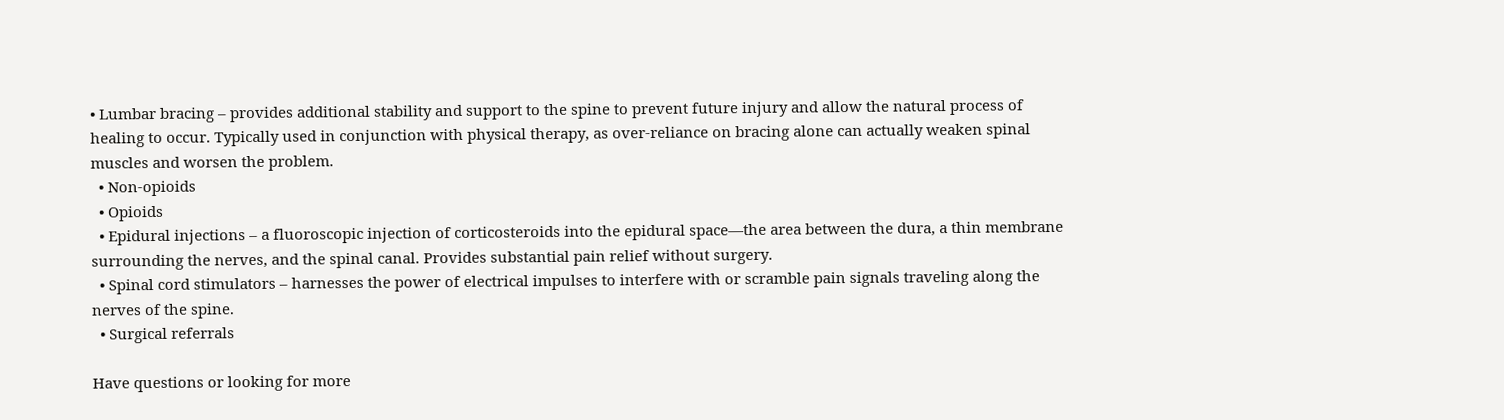• Lumbar bracing – provides additional stability and support to the spine to prevent future injury and allow the natural process of healing to occur. Typically used in conjunction with physical therapy, as over-reliance on bracing alone can actually weaken spinal muscles and worsen the problem.
  • Non-opioids
  • Opioids
  • Epidural injections – a fluoroscopic injection of corticosteroids into the epidural space—the area between the dura, a thin membrane surrounding the nerves, and the spinal canal. Provides substantial pain relief without surgery.
  • Spinal cord stimulators – harnesses the power of electrical impulses to interfere with or scramble pain signals traveling along the nerves of the spine.
  • Surgical referrals

Have questions or looking for more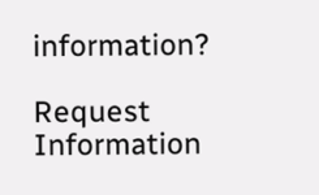information?

Request Information